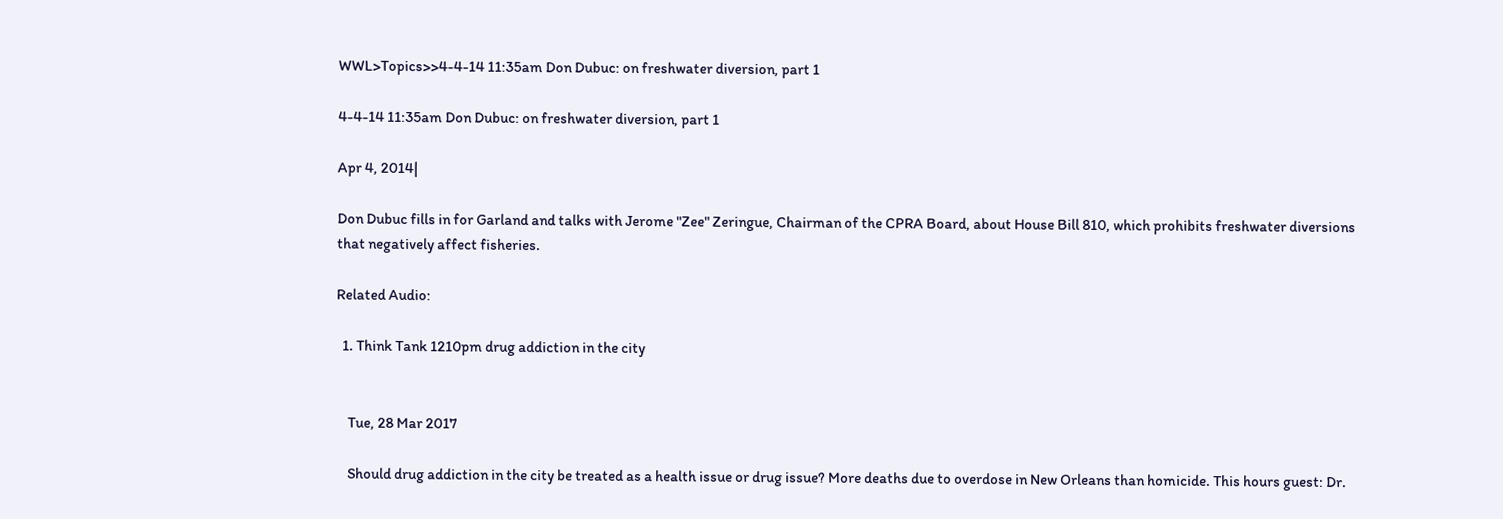WWL>Topics>>4-4-14 11:35am Don Dubuc: on freshwater diversion, part 1

4-4-14 11:35am Don Dubuc: on freshwater diversion, part 1

Apr 4, 2014|

Don Dubuc fills in for Garland and talks with Jerome "Zee" Zeringue, Chairman of the CPRA Board, about House Bill 810, which prohibits freshwater diversions that negatively affect fisheries.

Related Audio:

  1. Think Tank 1210pm drug addiction in the city


    Tue, 28 Mar 2017

    Should drug addiction in the city be treated as a health issue or drug issue? More deaths due to overdose in New Orleans than homicide. This hours guest: Dr.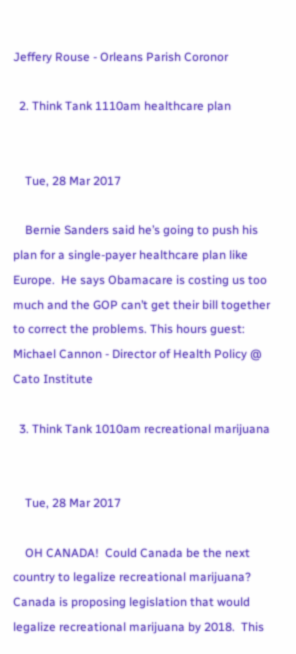Jeffery Rouse - Orleans Parish Coronor

  2. Think Tank 1110am healthcare plan


    Tue, 28 Mar 2017

    Bernie Sanders said he’s going to push his plan for a single-payer healthcare plan like Europe.  He says Obamacare is costing us too much and the GOP can’t get their bill together to correct the problems. This hours guest: Michael Cannon - Director of Health Policy @ Cato Institute

  3. Think Tank 1010am recreational marijuana


    Tue, 28 Mar 2017

    OH CANADA!  Could Canada be the next country to legalize recreational marijuana? Canada is proposing legislation that would legalize recreational marijuana by 2018.  This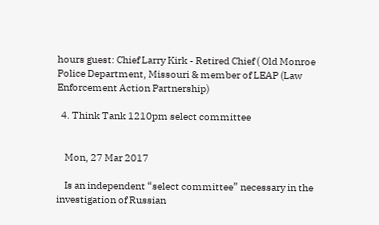hours guest: Chief Larry Kirk - Retired Chief ( Old Monroe Police Department, Missouri & member of LEAP (Law Enforcement Action Partnership)

  4. Think Tank 1210pm select committee


    Mon, 27 Mar 2017

    Is an independent “select committee” necessary in the investigation of Russian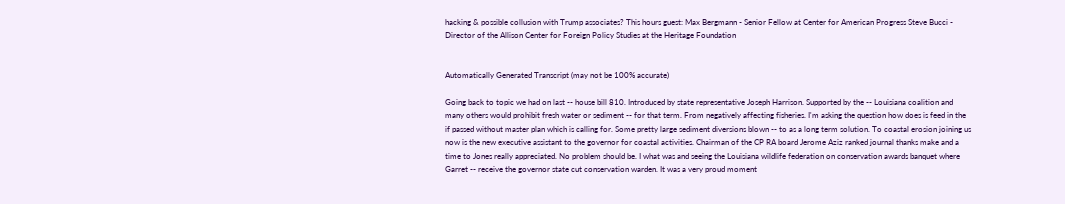hacking & possible collusion with Trump associates? This hours guest: Max Bergmann - Senior Fellow at Center for American Progress Steve Bucci - Director of the Allison Center for Foreign Policy Studies at the Heritage Foundation


Automatically Generated Transcript (may not be 100% accurate)

Going back to topic we had on last -- house bill 810. Introduced by state representative Joseph Harrison. Supported by the -- Louisiana coalition and many others would prohibit fresh water or sediment -- for that term. From negatively affecting fisheries. I'm asking the question how does is feed in the if passed without master plan which is calling for. Some pretty large sediment diversions blown -- to as a long term solution. To coastal erosion joining us now is the new executive assistant to the governor for coastal activities. Chairman of the CP RA board Jerome Aziz ranked journal thanks make and a time to Jones really appreciated. No problem should be. I what was and seeing the Louisiana wildlife federation on conservation awards banquet where Garret -- receive the governor state cut conservation warden. It was a very proud moment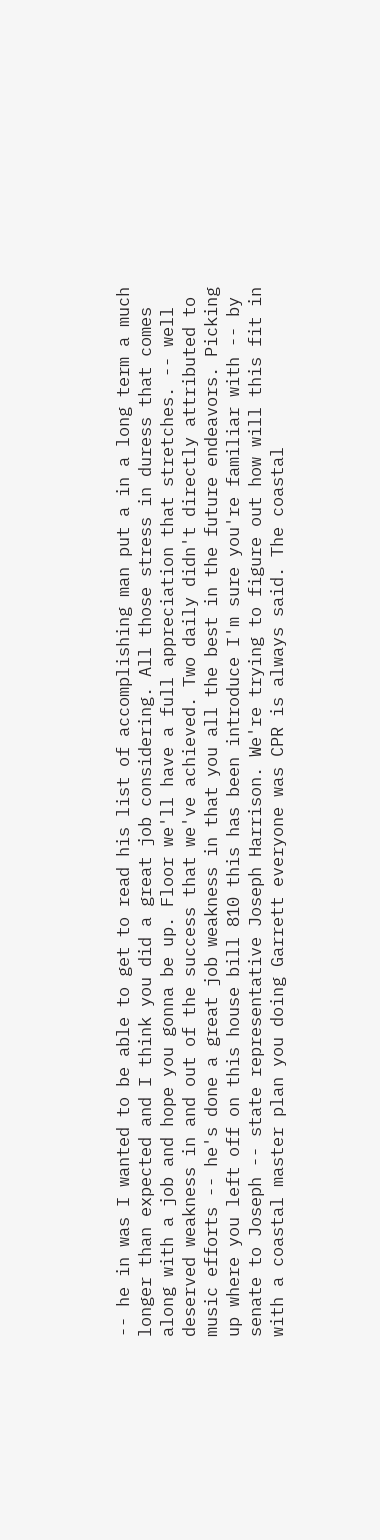-- he in was I wanted to be able to get to read his list of accomplishing man put a in a long term a much longer than expected and I think you did a great job considering. All those stress in duress that comes along with a job and hope you gonna be up. Floor we'll have a full appreciation that stretches. -- well deserved weakness in and out of the success that we've achieved. Two daily didn't directly attributed to music efforts -- he's done a great job weakness in that you all the best in the future endeavors. Picking up where you left off on this house bill 810 this has been introduce I'm sure you're familiar with -- by senate to Joseph -- state representative Joseph Harrison. We're trying to figure out how will this fit in with a coastal master plan you doing Garrett everyone was CPR is always said. The coastal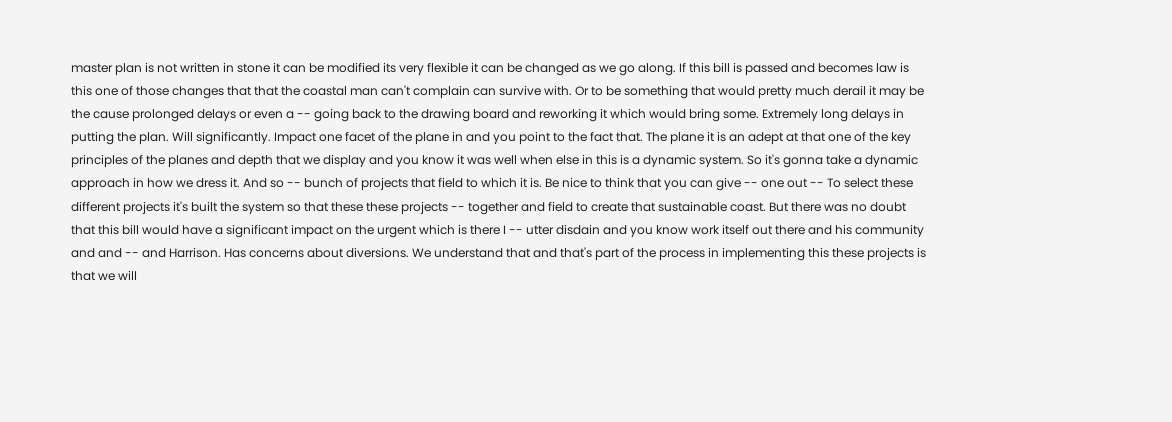master plan is not written in stone it can be modified its very flexible it can be changed as we go along. If this bill is passed and becomes law is this one of those changes that that the coastal man can't complain can survive with. Or to be something that would pretty much derail it may be the cause prolonged delays or even a -- going back to the drawing board and reworking it which would bring some. Extremely long delays in putting the plan. Will significantly. Impact one facet of the plane in and you point to the fact that. The plane it is an adept at that one of the key principles of the planes and depth that we display and you know it was well when else in this is a dynamic system. So it's gonna take a dynamic approach in how we dress it. And so -- bunch of projects that field to which it is. Be nice to think that you can give -- one out -- To select these different projects it's built the system so that these these projects -- together and field to create that sustainable coast. But there was no doubt that this bill would have a significant impact on the urgent which is there I -- utter disdain and you know work itself out there and his community and and -- and Harrison. Has concerns about diversions. We understand that and that's part of the process in implementing this these projects is that we will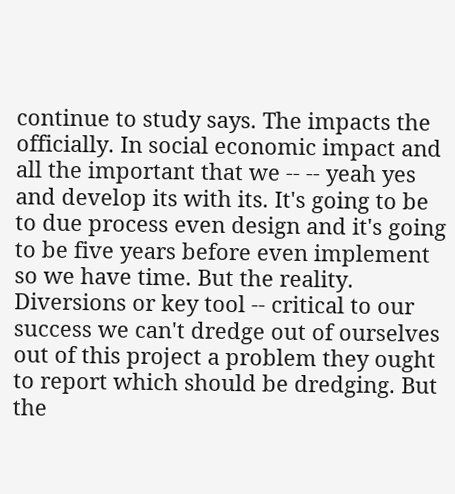continue to study says. The impacts the officially. In social economic impact and all the important that we -- -- yeah yes and develop its with its. It's going to be to due process even design and it's going to be five years before even implement so we have time. But the reality. Diversions or key tool -- critical to our success we can't dredge out of ourselves out of this project a problem they ought to report which should be dredging. But the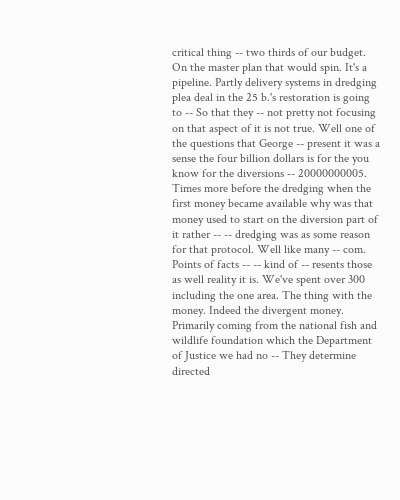critical thing -- two thirds of our budget. On the master plan that would spin. It's a pipeline. Partly delivery systems in dredging plea deal in the 25 b.'s restoration is going to -- So that they -- not pretty not focusing on that aspect of it is not true. Well one of the questions that George -- present it was a sense the four billion dollars is for the you know for the diversions -- 20000000005. Times more before the dredging when the first money became available why was that money used to start on the diversion part of it rather -- -- dredging was as some reason for that protocol. Well like many -- com. Points of facts -- -- kind of -- resents those as well reality it is. We've spent over 300 including the one area. The thing with the money. Indeed the divergent money. Primarily coming from the national fish and wildlife foundation which the Department of Justice we had no -- They determine directed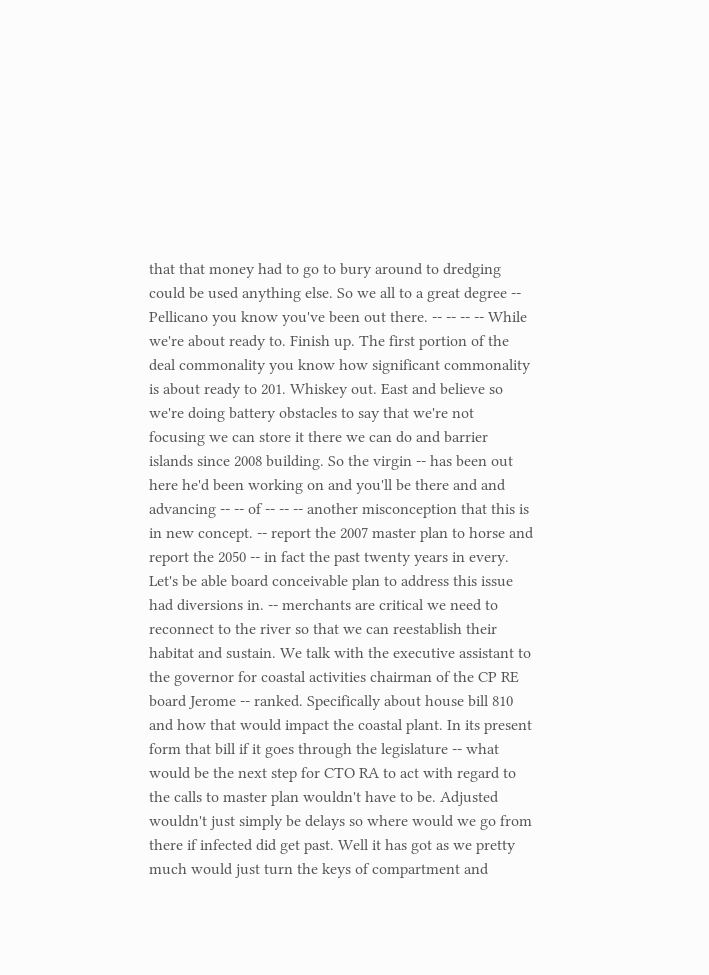that that money had to go to bury around to dredging could be used anything else. So we all to a great degree -- Pellicano you know you've been out there. -- -- -- -- While we're about ready to. Finish up. The first portion of the deal commonality you know how significant commonality is about ready to 201. Whiskey out. East and believe so we're doing battery obstacles to say that we're not focusing we can store it there we can do and barrier islands since 2008 building. So the virgin -- has been out here he'd been working on and you'll be there and and advancing -- -- of -- -- -- another misconception that this is in new concept. -- report the 2007 master plan to horse and report the 2050 -- in fact the past twenty years in every. Let's be able board conceivable plan to address this issue had diversions in. -- merchants are critical we need to reconnect to the river so that we can reestablish their habitat and sustain. We talk with the executive assistant to the governor for coastal activities chairman of the CP RE board Jerome -- ranked. Specifically about house bill 810 and how that would impact the coastal plant. In its present form that bill if it goes through the legislature -- what would be the next step for CTO RA to act with regard to the calls to master plan wouldn't have to be. Adjusted wouldn't just simply be delays so where would we go from there if infected did get past. Well it has got as we pretty much would just turn the keys of compartment and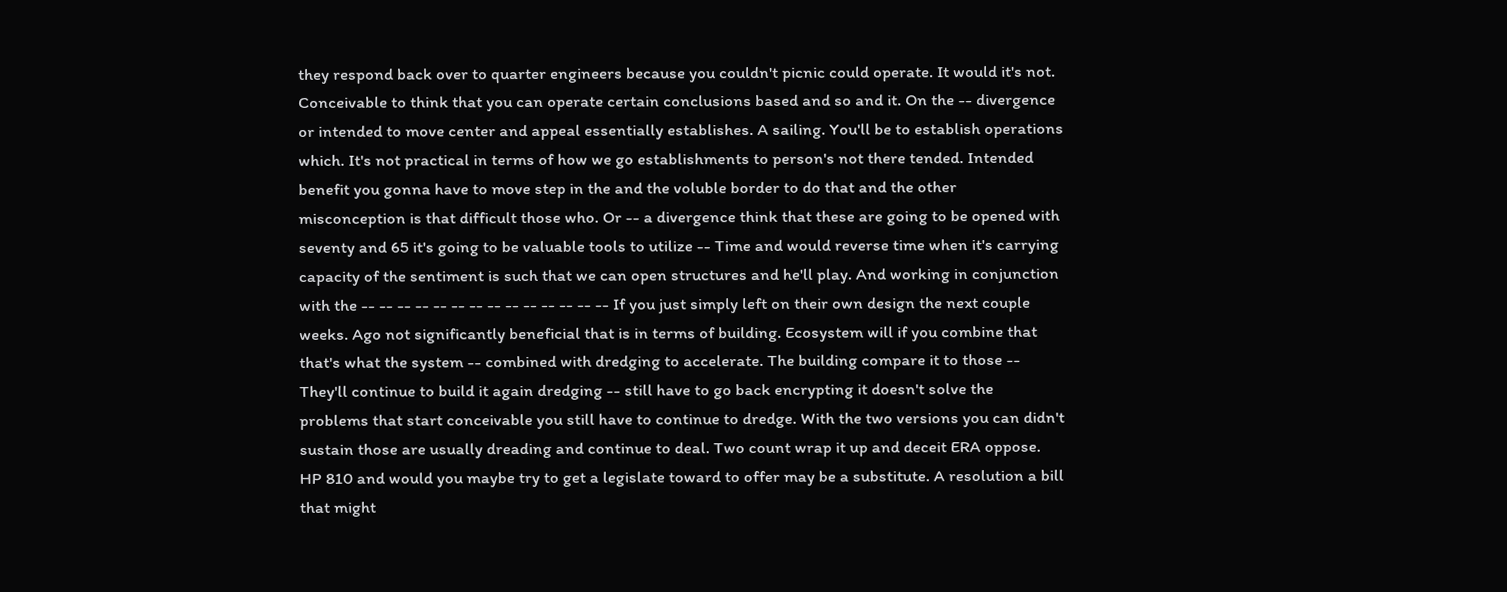they respond back over to quarter engineers because you couldn't picnic could operate. It would it's not. Conceivable to think that you can operate certain conclusions based and so and it. On the -- divergence or intended to move center and appeal essentially establishes. A sailing. You'll be to establish operations which. It's not practical in terms of how we go establishments to person's not there tended. Intended benefit you gonna have to move step in the and the voluble border to do that and the other misconception is that difficult those who. Or -- a divergence think that these are going to be opened with seventy and 65 it's going to be valuable tools to utilize -- Time and would reverse time when it's carrying capacity of the sentiment is such that we can open structures and he'll play. And working in conjunction with the -- -- -- -- -- -- -- -- -- -- -- -- -- -- If you just simply left on their own design the next couple weeks. Ago not significantly beneficial that is in terms of building. Ecosystem will if you combine that that's what the system -- combined with dredging to accelerate. The building compare it to those -- They'll continue to build it again dredging -- still have to go back encrypting it doesn't solve the problems that start conceivable you still have to continue to dredge. With the two versions you can didn't sustain those are usually dreading and continue to deal. Two count wrap it up and deceit ERA oppose. HP 810 and would you maybe try to get a legislate toward to offer may be a substitute. A resolution a bill that might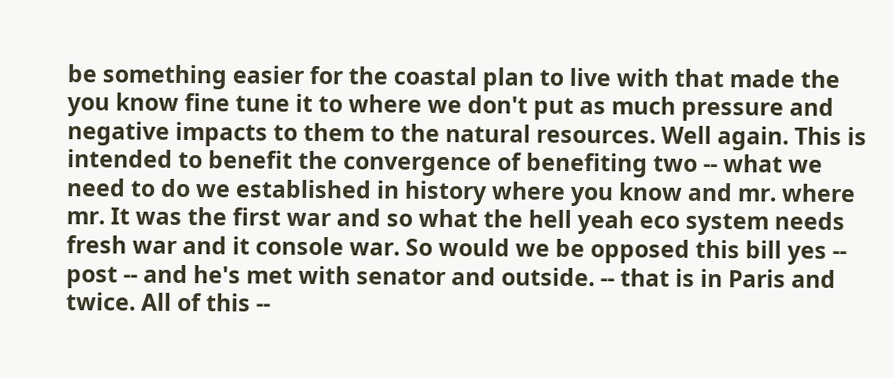be something easier for the coastal plan to live with that made the you know fine tune it to where we don't put as much pressure and negative impacts to them to the natural resources. Well again. This is intended to benefit the convergence of benefiting two -- what we need to do we established in history where you know and mr. where mr. It was the first war and so what the hell yeah eco system needs fresh war and it console war. So would we be opposed this bill yes -- post -- and he's met with senator and outside. -- that is in Paris and twice. All of this --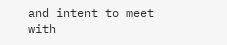and intent to meet with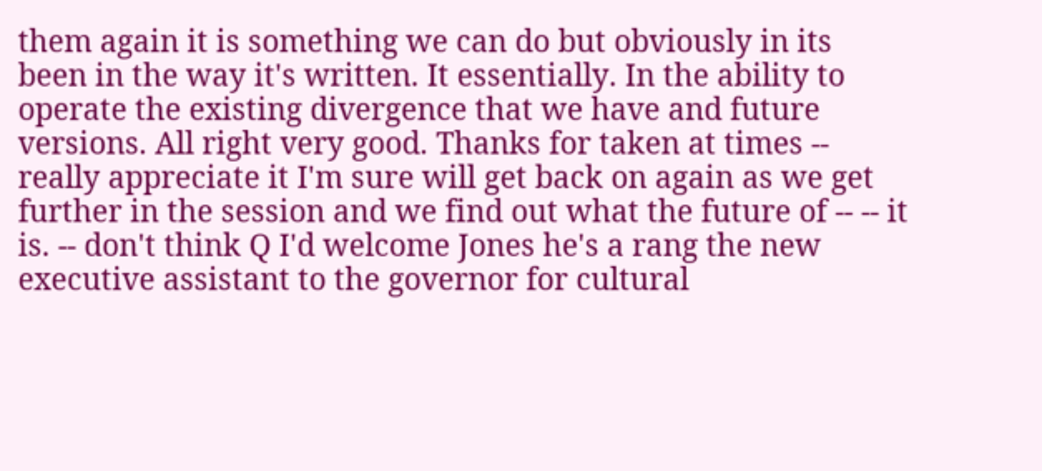them again it is something we can do but obviously in its been in the way it's written. It essentially. In the ability to operate the existing divergence that we have and future versions. All right very good. Thanks for taken at times -- really appreciate it I'm sure will get back on again as we get further in the session and we find out what the future of -- -- it is. -- don't think Q I'd welcome Jones he's a rang the new executive assistant to the governor for cultural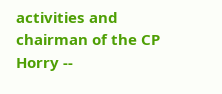activities and chairman of the CP Horry --